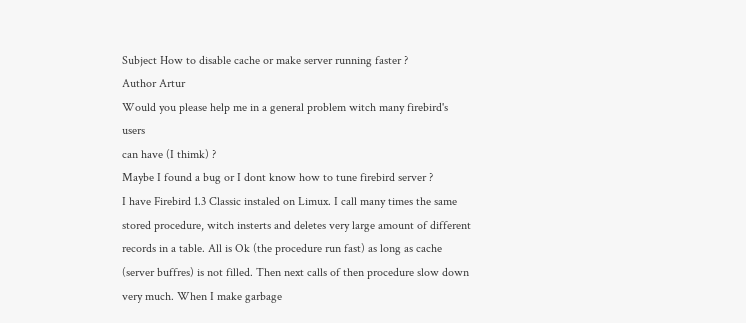Subject How to disable cache or make server running faster ?
Author Artur
Would you please help me in a general problem witch many firebird's users
can have (I thimk) ?
Maybe I found a bug or I dont know how to tune firebird server ?
I have Firebird 1.3 Classic instaled on Limux. I call many times the same
stored procedure, witch insterts and deletes very large amount of different
records in a table. All is Ok (the procedure run fast) as long as cache
(server buffres) is not filled. Then next calls of then procedure slow down
very much. When I make garbage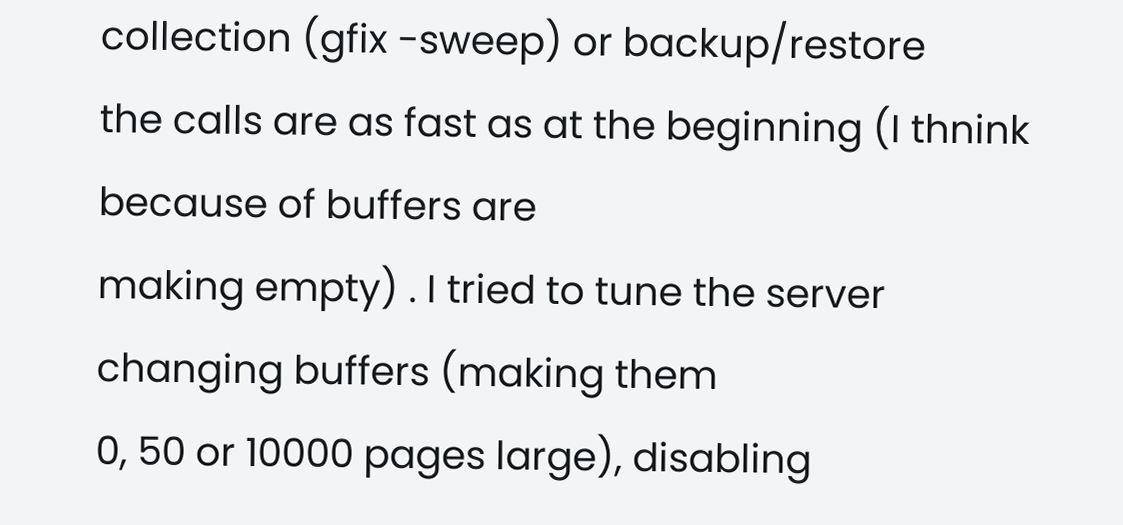collection (gfix -sweep) or backup/restore
the calls are as fast as at the beginning (I thnink because of buffers are
making empty) . I tried to tune the server changing buffers (making them
0, 50 or 10000 pages large), disabling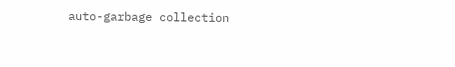auto-garbage collection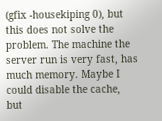(gfix -housekiping 0), but this does not solve the problem. The machine the
server run is very fast, has much memory. Maybe I could disable the cache,
but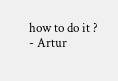how to do it ?
- Artur